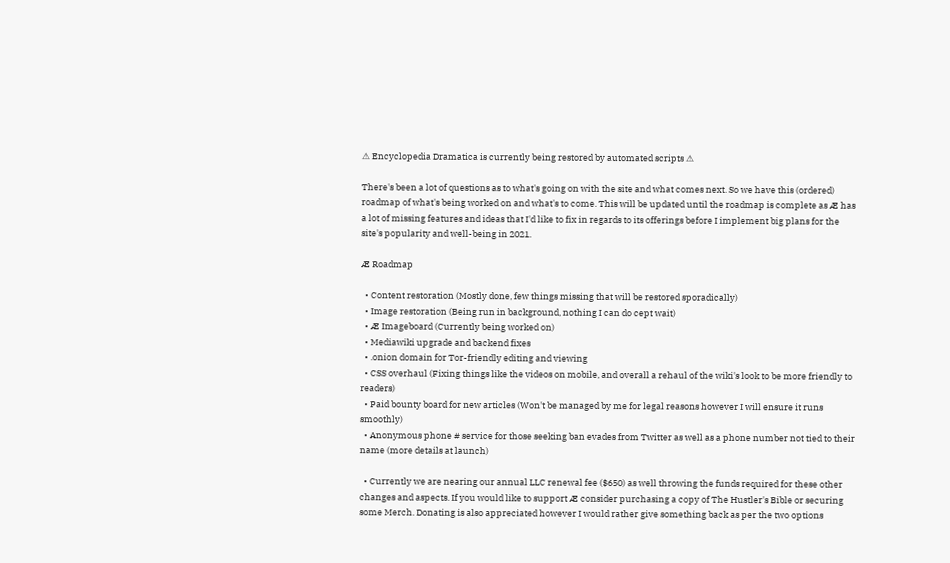⚠ Encyclopedia Dramatica is currently being restored by automated scripts ⚠

There's been a lot of questions as to what's going on with the site and what comes next. So we have this (ordered) roadmap of what's being worked on and what's to come. This will be updated until the roadmap is complete as Æ has a lot of missing features and ideas that I'd like to fix in regards to its offerings before I implement big plans for the site's popularity and well-being in 2021.

Æ Roadmap

  • Content restoration (Mostly done, few things missing that will be restored sporadically)
  • Image restoration (Being run in background, nothing I can do cept wait)
  • Æ Imageboard (Currently being worked on)
  • Mediawiki upgrade and backend fixes
  • .onion domain for Tor-friendly editing and viewing
  • CSS overhaul (Fixing things like the videos on mobile, and overall a rehaul of the wiki's look to be more friendly to readers)
  • Paid bounty board for new articles (Won't be managed by me for legal reasons however I will ensure it runs smoothly)
  • Anonymous phone # service for those seeking ban evades from Twitter as well as a phone number not tied to their name (more details at launch)

  • Currently we are nearing our annual LLC renewal fee ($650) as well throwing the funds required for these other changes and aspects. If you would like to support Æ consider purchasing a copy of The Hustler's Bible or securing some Merch. Donating is also appreciated however I would rather give something back as per the two options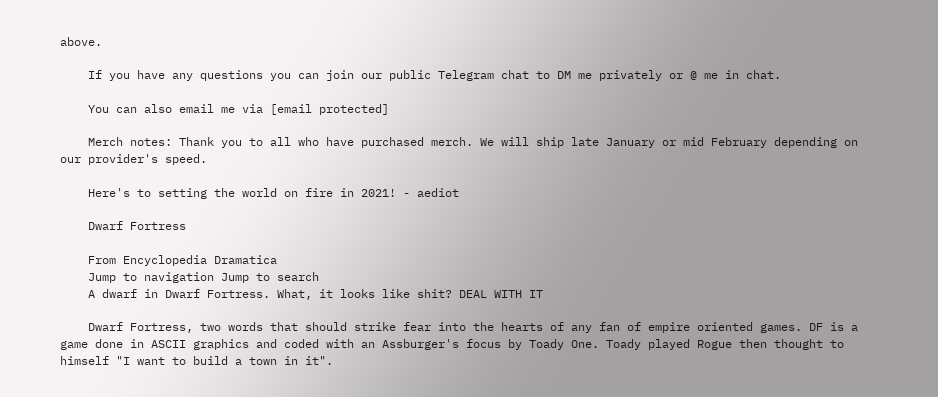above.

    If you have any questions you can join our public Telegram chat to DM me privately or @ me in chat.

    You can also email me via [email protected]

    Merch notes: Thank you to all who have purchased merch. We will ship late January or mid February depending on our provider's speed.

    Here's to setting the world on fire in 2021! - aediot

    Dwarf Fortress

    From Encyclopedia Dramatica
    Jump to navigation Jump to search
    A dwarf in Dwarf Fortress. What, it looks like shit? DEAL WITH IT

    Dwarf Fortress, two words that should strike fear into the hearts of any fan of empire oriented games. DF is a game done in ASCII graphics and coded with an Assburger's focus by Toady One. Toady played Rogue then thought to himself "I want to build a town in it".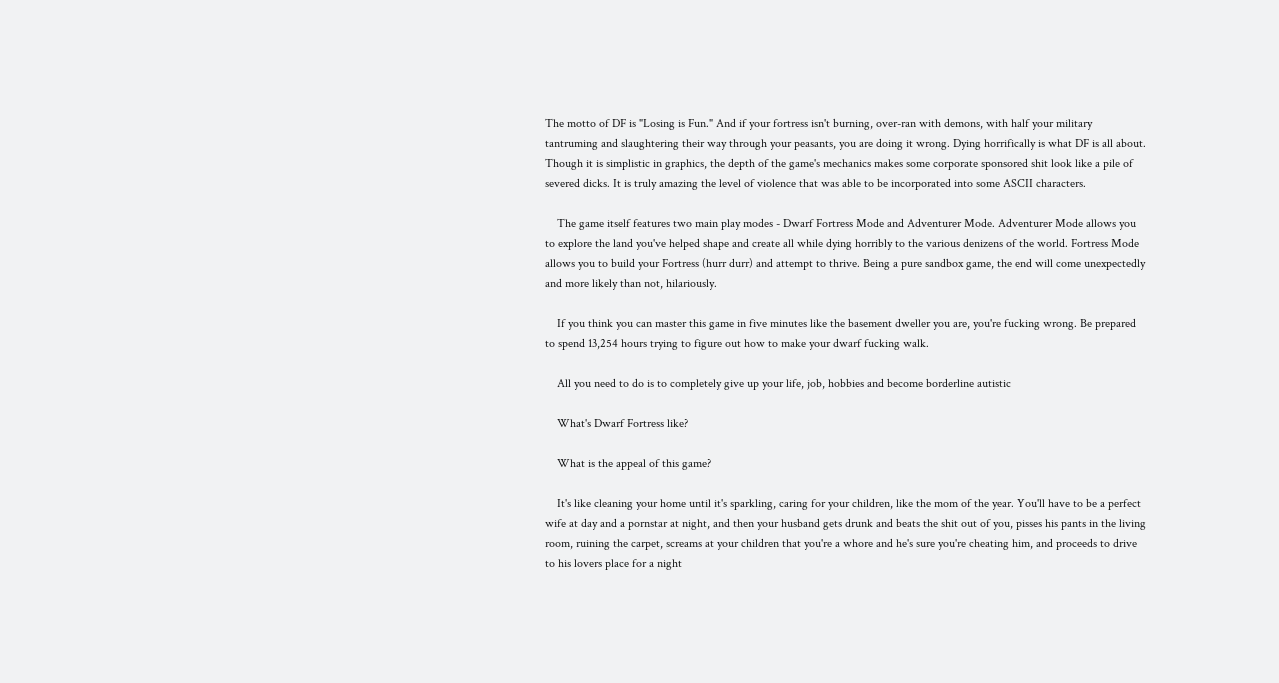The motto of DF is "Losing is Fun." And if your fortress isn't burning, over-ran with demons, with half your military tantruming and slaughtering their way through your peasants, you are doing it wrong. Dying horrifically is what DF is all about. Though it is simplistic in graphics, the depth of the game's mechanics makes some corporate sponsored shit look like a pile of severed dicks. It is truly amazing the level of violence that was able to be incorporated into some ASCII characters.

    The game itself features two main play modes - Dwarf Fortress Mode and Adventurer Mode. Adventurer Mode allows you to explore the land you've helped shape and create all while dying horribly to the various denizens of the world. Fortress Mode allows you to build your Fortress (hurr durr) and attempt to thrive. Being a pure sandbox game, the end will come unexpectedly and more likely than not, hilariously.

    If you think you can master this game in five minutes like the basement dweller you are, you're fucking wrong. Be prepared to spend 13,254 hours trying to figure out how to make your dwarf fucking walk.

    All you need to do is to completely give up your life, job, hobbies and become borderline autistic

    What's Dwarf Fortress like?

    What is the appeal of this game?

    It's like cleaning your home until it's sparkling, caring for your children, like the mom of the year. You'll have to be a perfect wife at day and a pornstar at night, and then your husband gets drunk and beats the shit out of you, pisses his pants in the living room, ruining the carpet, screams at your children that you're a whore and he's sure you're cheating him, and proceeds to drive to his lovers place for a night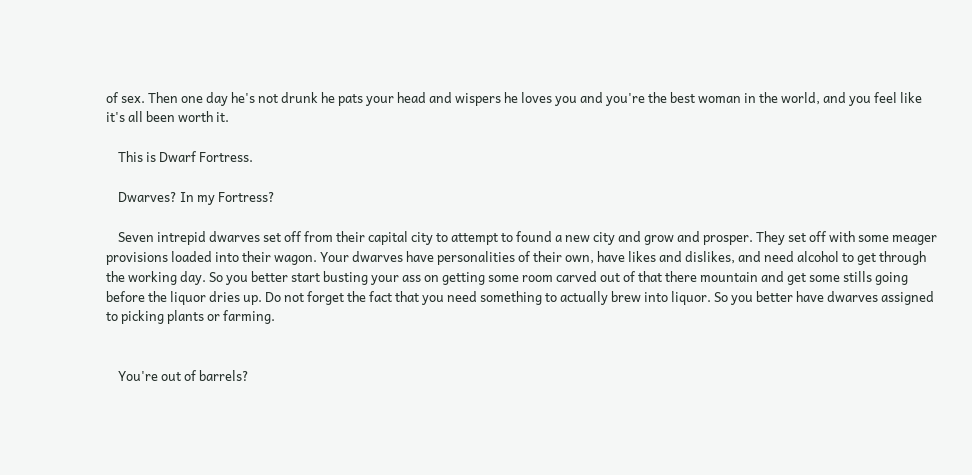of sex. Then one day he's not drunk he pats your head and wispers he loves you and you're the best woman in the world, and you feel like it's all been worth it.

    This is Dwarf Fortress.

    Dwarves? In my Fortress?

    Seven intrepid dwarves set off from their capital city to attempt to found a new city and grow and prosper. They set off with some meager provisions loaded into their wagon. Your dwarves have personalities of their own, have likes and dislikes, and need alcohol to get through the working day. So you better start busting your ass on getting some room carved out of that there mountain and get some stills going before the liquor dries up. Do not forget the fact that you need something to actually brew into liquor. So you better have dwarves assigned to picking plants or farming.


    You're out of barrels?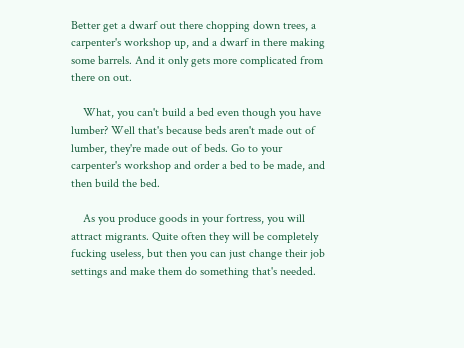Better get a dwarf out there chopping down trees, a carpenter's workshop up, and a dwarf in there making some barrels. And it only gets more complicated from there on out.

    What, you can't build a bed even though you have lumber? Well that's because beds aren't made out of lumber, they're made out of beds. Go to your carpenter's workshop and order a bed to be made, and then build the bed.

    As you produce goods in your fortress, you will attract migrants. Quite often they will be completely fucking useless, but then you can just change their job settings and make them do something that's needed.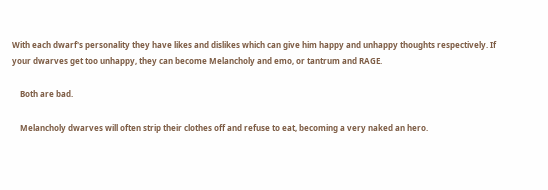With each dwarf's personality they have likes and dislikes which can give him happy and unhappy thoughts respectively. If your dwarves get too unhappy, they can become Melancholy and emo, or tantrum and RAGE.

    Both are bad.

    Melancholy dwarves will often strip their clothes off and refuse to eat, becoming a very naked an hero.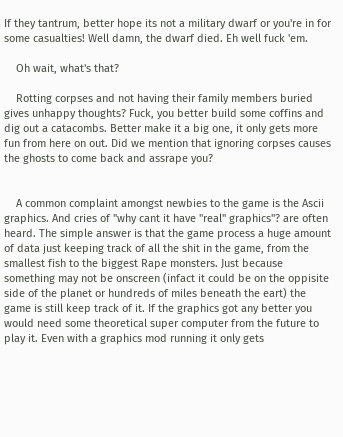If they tantrum, better hope its not a military dwarf or you're in for some casualties! Well damn, the dwarf died. Eh well fuck 'em.

    Oh wait, what's that?

    Rotting corpses and not having their family members buried gives unhappy thoughts? Fuck, you better build some coffins and dig out a catacombs. Better make it a big one, it only gets more fun from here on out. Did we mention that ignoring corpses causes the ghosts to come back and assrape you?


    A common complaint amongst newbies to the game is the Ascii graphics. And cries of "why cant it have "real" graphics"? are often heard. The simple answer is that the game process a huge amount of data just keeping track of all the shit in the game, from the smallest fish to the biggest Rape monsters. Just because something may not be onscreen (infact it could be on the oppisite side of the planet or hundreds of miles beneath the eart) the game is still keep track of it. If the graphics got any better you would need some theoretical super computer from the future to play it. Even with a graphics mod running it only gets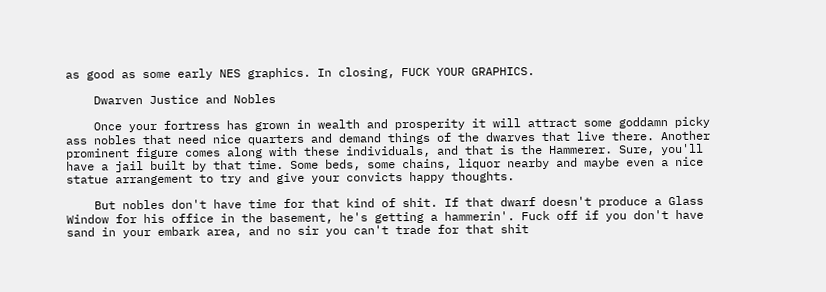as good as some early NES graphics. In closing, FUCK YOUR GRAPHICS.

    Dwarven Justice and Nobles

    Once your fortress has grown in wealth and prosperity it will attract some goddamn picky ass nobles that need nice quarters and demand things of the dwarves that live there. Another prominent figure comes along with these individuals, and that is the Hammerer. Sure, you'll have a jail built by that time. Some beds, some chains, liquor nearby and maybe even a nice statue arrangement to try and give your convicts happy thoughts.

    But nobles don't have time for that kind of shit. If that dwarf doesn't produce a Glass Window for his office in the basement, he's getting a hammerin'. Fuck off if you don't have sand in your embark area, and no sir you can't trade for that shit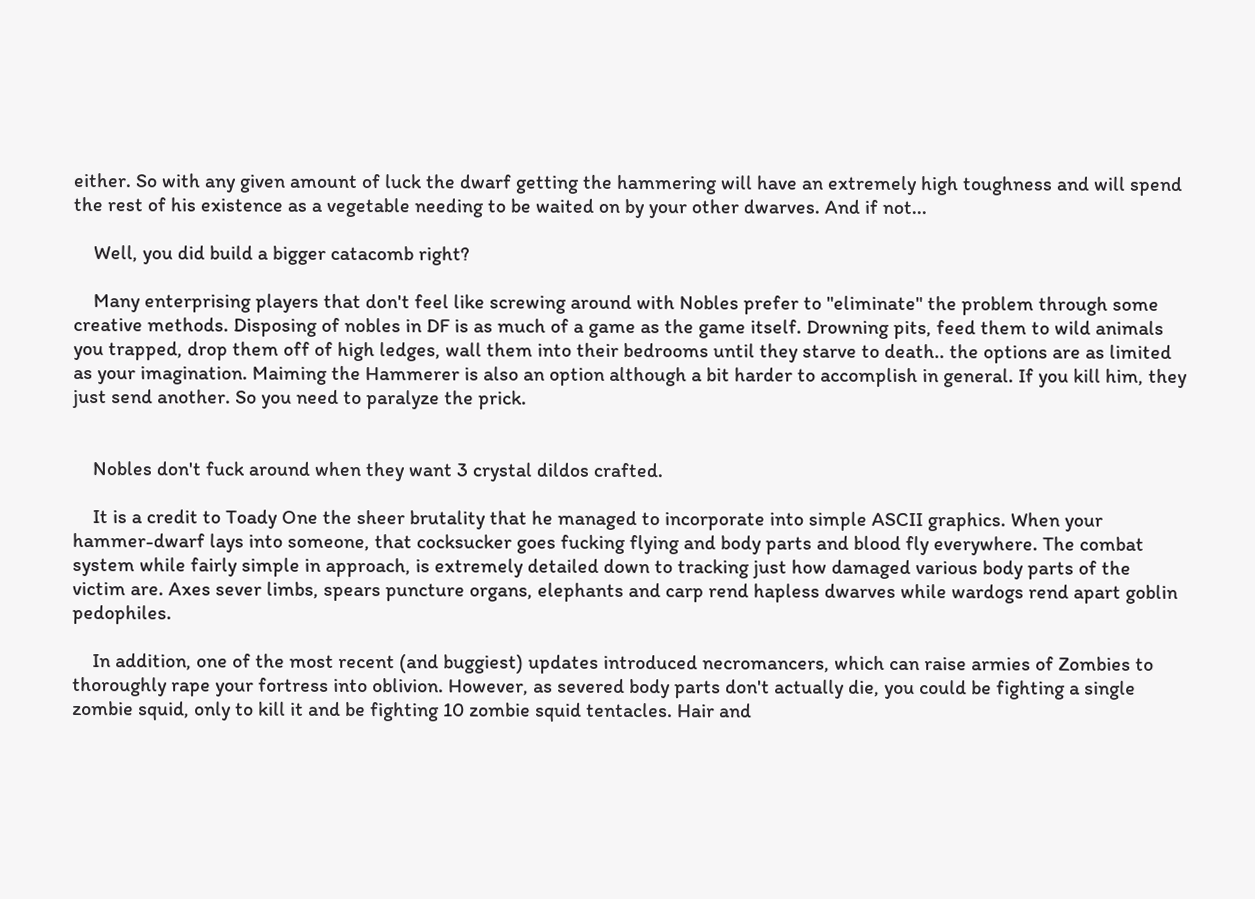either. So with any given amount of luck the dwarf getting the hammering will have an extremely high toughness and will spend the rest of his existence as a vegetable needing to be waited on by your other dwarves. And if not...

    Well, you did build a bigger catacomb right?

    Many enterprising players that don't feel like screwing around with Nobles prefer to "eliminate" the problem through some creative methods. Disposing of nobles in DF is as much of a game as the game itself. Drowning pits, feed them to wild animals you trapped, drop them off of high ledges, wall them into their bedrooms until they starve to death.. the options are as limited as your imagination. Maiming the Hammerer is also an option although a bit harder to accomplish in general. If you kill him, they just send another. So you need to paralyze the prick.


    Nobles don't fuck around when they want 3 crystal dildos crafted.

    It is a credit to Toady One the sheer brutality that he managed to incorporate into simple ASCII graphics. When your hammer-dwarf lays into someone, that cocksucker goes fucking flying and body parts and blood fly everywhere. The combat system while fairly simple in approach, is extremely detailed down to tracking just how damaged various body parts of the victim are. Axes sever limbs, spears puncture organs, elephants and carp rend hapless dwarves while wardogs rend apart goblin pedophiles.

    In addition, one of the most recent (and buggiest) updates introduced necromancers, which can raise armies of Zombies to thoroughly rape your fortress into oblivion. However, as severed body parts don't actually die, you could be fighting a single zombie squid, only to kill it and be fighting 10 zombie squid tentacles. Hair and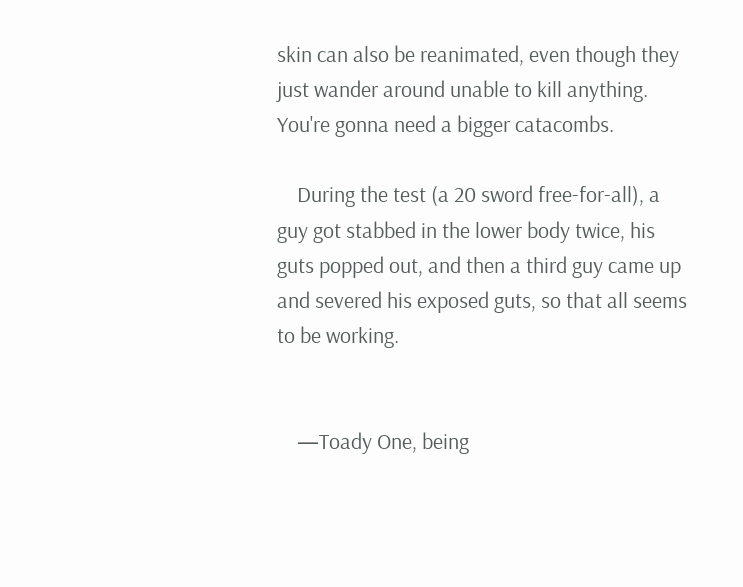skin can also be reanimated, even though they just wander around unable to kill anything. You're gonna need a bigger catacombs.

    During the test (a 20 sword free-for-all), a guy got stabbed in the lower body twice, his guts popped out, and then a third guy came up and severed his exposed guts, so that all seems to be working.


    —Toady One, being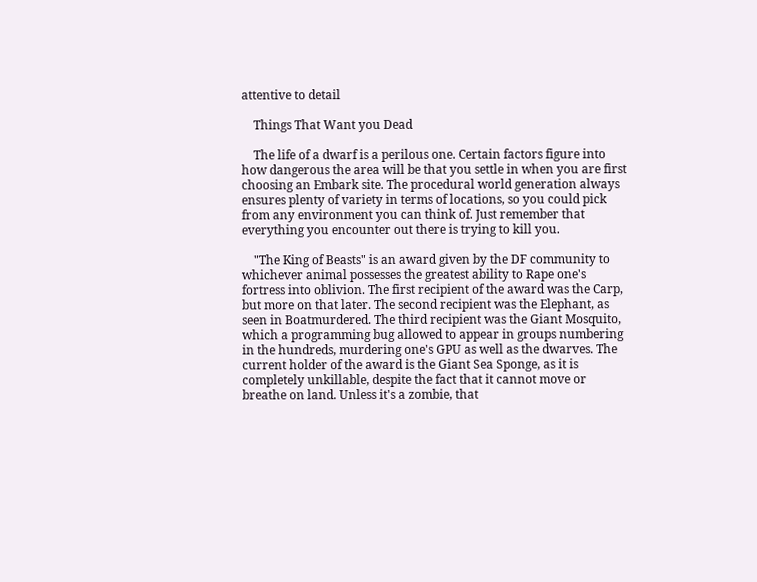attentive to detail

    Things That Want you Dead

    The life of a dwarf is a perilous one. Certain factors figure into how dangerous the area will be that you settle in when you are first choosing an Embark site. The procedural world generation always ensures plenty of variety in terms of locations, so you could pick from any environment you can think of. Just remember that everything you encounter out there is trying to kill you.

    "The King of Beasts" is an award given by the DF community to whichever animal possesses the greatest ability to Rape one's fortress into oblivion. The first recipient of the award was the Carp, but more on that later. The second recipient was the Elephant, as seen in Boatmurdered. The third recipient was the Giant Mosquito, which a programming bug allowed to appear in groups numbering in the hundreds, murdering one's GPU as well as the dwarves. The current holder of the award is the Giant Sea Sponge, as it is completely unkillable, despite the fact that it cannot move or breathe on land. Unless it's a zombie, that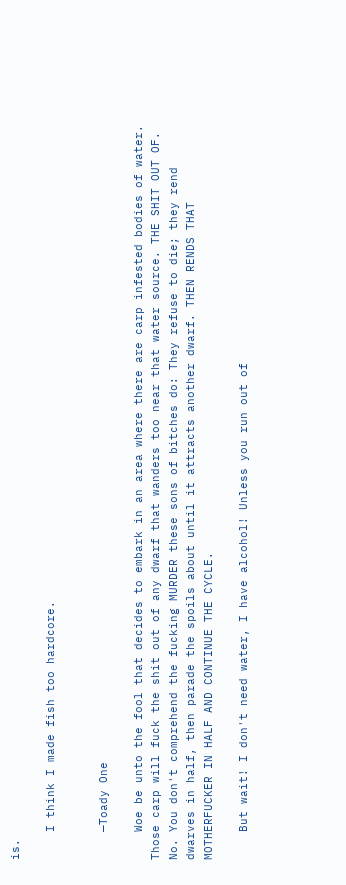is.

    I think I made fish too hardcore.


    —Toady One

    Woe be unto the fool that decides to embark in an area where there are carp infested bodies of water. Those carp will fuck the shit out of any dwarf that wanders too near that water source. THE SHIT OUT OF. No. You don't comprehend the fucking MURDER these sons of bitches do: They refuse to die; they rend dwarves in half, then parade the spoils about until it attracts another dwarf. THEN RENDS THAT MOTHERFUCKER IN HALF AND CONTINUE THE CYCLE.

    But wait! I don't need water, I have alcohol! Unless you run out of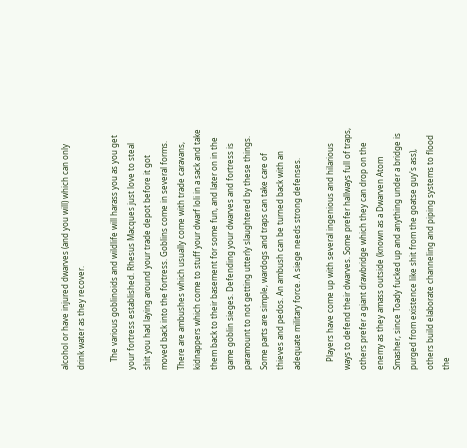alcohol or have injured dwarves (and you will) which can only drink water as they recover.

    The various goblinoids and wildlife will harass you as you get your fortress established. Rhesus Macques just love to steal shit you had laying around your trade depot before it got moved back into the fortress. Goblins come in several forms. There are ambushes which usually come with trade caravans, kidnappers which come to stuff your dwarf loli in a sack and take them back to their basement for some fun, and later on in the game goblin sieges. Defending your dwarves and fortress is paramount to not getting utterly slaughtered by these things. Some parts are simple, wardogs and traps can take care of thieves and pedos. An ambush can be turned back with an adequate military force. A siege needs strong defenses.

    Players have come up with several ingenious and hilarious ways to defend their dwarves. Some prefer hallways full of traps, others prefer a giant drawbridge which they can drop on the enemy as they amass outside (known as a Dwarven Atom Smasher, since Toady fucked up and anything under a bridge is purged from existence like shit from the goatse guy's ass), others build elaborate channeling and piping systems to flood the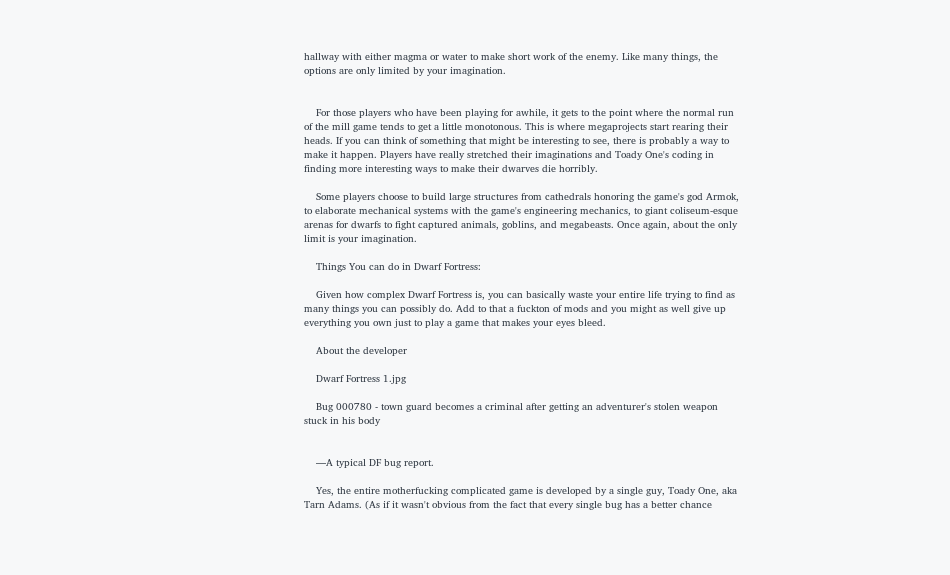hallway with either magma or water to make short work of the enemy. Like many things, the options are only limited by your imagination.


    For those players who have been playing for awhile, it gets to the point where the normal run of the mill game tends to get a little monotonous. This is where megaprojects start rearing their heads. If you can think of something that might be interesting to see, there is probably a way to make it happen. Players have really stretched their imaginations and Toady One's coding in finding more interesting ways to make their dwarves die horribly.

    Some players choose to build large structures from cathedrals honoring the game's god Armok, to elaborate mechanical systems with the game's engineering mechanics, to giant coliseum-esque arenas for dwarfs to fight captured animals, goblins, and megabeasts. Once again, about the only limit is your imagination.

    Things You can do in Dwarf Fortress:

    Given how complex Dwarf Fortress is, you can basically waste your entire life trying to find as many things you can possibly do. Add to that a fuckton of mods and you might as well give up everything you own just to play a game that makes your eyes bleed.

    About the developer

    Dwarf Fortress 1.jpg

    Bug 000780 - town guard becomes a criminal after getting an adventurer's stolen weapon stuck in his body


    —A typical DF bug report.

    Yes, the entire motherfucking complicated game is developed by a single guy, Toady One, aka Tarn Adams. (As if it wasn't obvious from the fact that every single bug has a better chance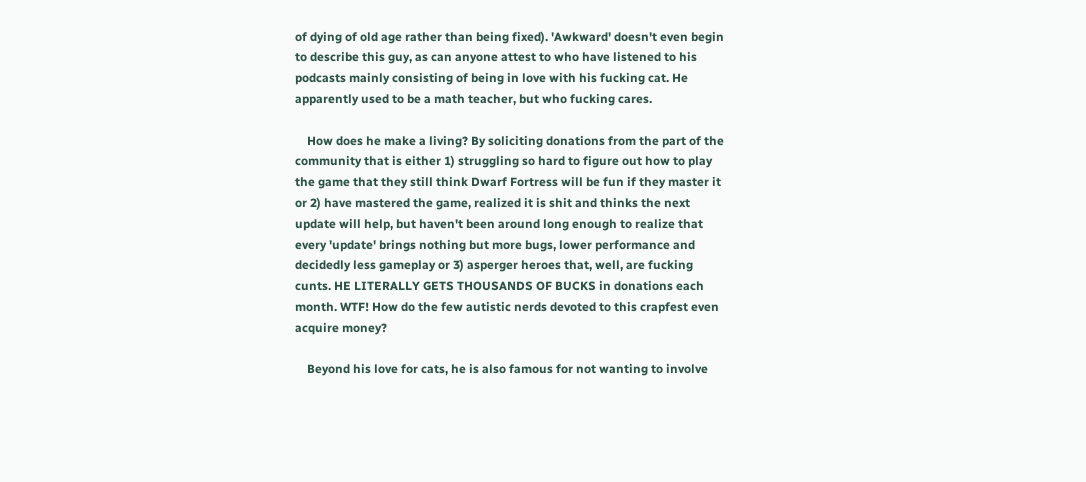of dying of old age rather than being fixed). 'Awkward' doesn't even begin to describe this guy, as can anyone attest to who have listened to his podcasts mainly consisting of being in love with his fucking cat. He apparently used to be a math teacher, but who fucking cares.

    How does he make a living? By soliciting donations from the part of the community that is either 1) struggling so hard to figure out how to play the game that they still think Dwarf Fortress will be fun if they master it or 2) have mastered the game, realized it is shit and thinks the next update will help, but haven't been around long enough to realize that every 'update' brings nothing but more bugs, lower performance and decidedly less gameplay or 3) asperger heroes that, well, are fucking cunts. HE LITERALLY GETS THOUSANDS OF BUCKS in donations each month. WTF! How do the few autistic nerds devoted to this crapfest even acquire money?

    Beyond his love for cats, he is also famous for not wanting to involve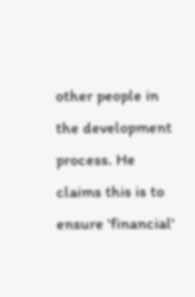other people in the development process. He claims this is to ensure 'financial'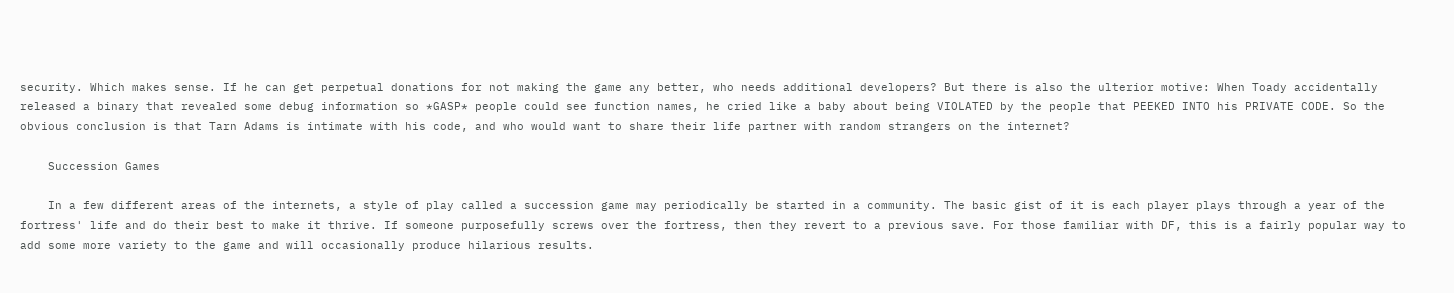security. Which makes sense. If he can get perpetual donations for not making the game any better, who needs additional developers? But there is also the ulterior motive: When Toady accidentally released a binary that revealed some debug information so *GASP* people could see function names, he cried like a baby about being VIOLATED by the people that PEEKED INTO his PRIVATE CODE. So the obvious conclusion is that Tarn Adams is intimate with his code, and who would want to share their life partner with random strangers on the internet?

    Succession Games

    In a few different areas of the internets, a style of play called a succession game may periodically be started in a community. The basic gist of it is each player plays through a year of the fortress' life and do their best to make it thrive. If someone purposefully screws over the fortress, then they revert to a previous save. For those familiar with DF, this is a fairly popular way to add some more variety to the game and will occasionally produce hilarious results.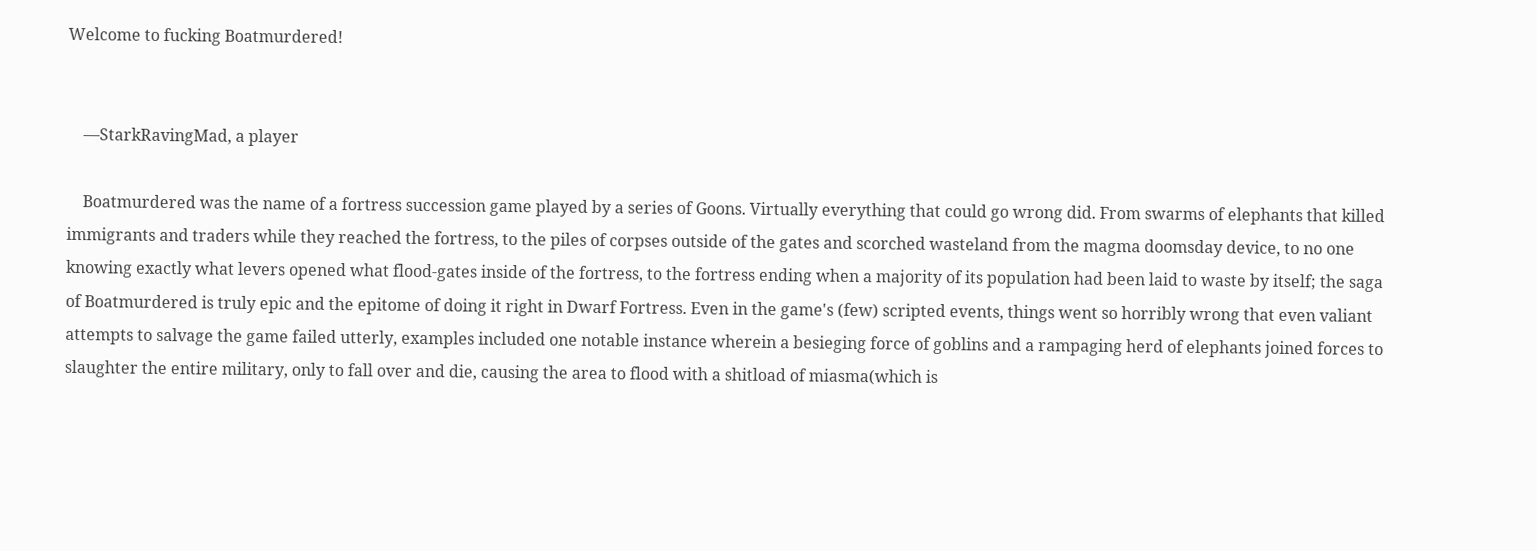Welcome to fucking Boatmurdered!


    —StarkRavingMad, a player

    Boatmurdered was the name of a fortress succession game played by a series of Goons. Virtually everything that could go wrong did. From swarms of elephants that killed immigrants and traders while they reached the fortress, to the piles of corpses outside of the gates and scorched wasteland from the magma doomsday device, to no one knowing exactly what levers opened what flood-gates inside of the fortress, to the fortress ending when a majority of its population had been laid to waste by itself; the saga of Boatmurdered is truly epic and the epitome of doing it right in Dwarf Fortress. Even in the game's (few) scripted events, things went so horribly wrong that even valiant attempts to salvage the game failed utterly, examples included one notable instance wherein a besieging force of goblins and a rampaging herd of elephants joined forces to slaughter the entire military, only to fall over and die, causing the area to flood with a shitload of miasma(which is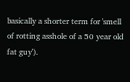basically a shorter term for 'smell of rotting asshole of a 50 year old fat guy').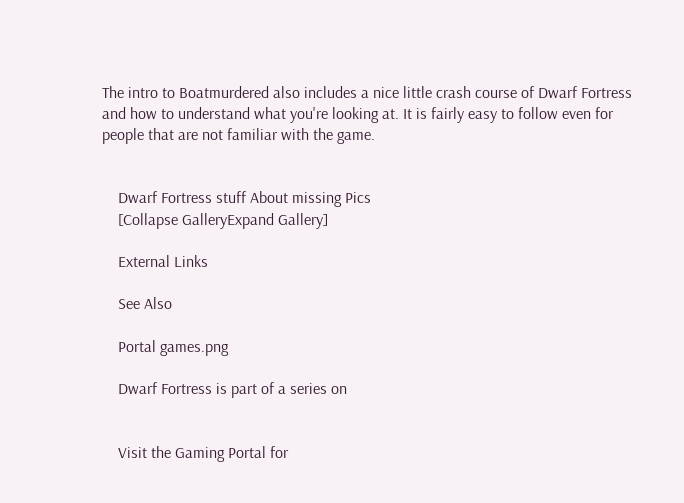The intro to Boatmurdered also includes a nice little crash course of Dwarf Fortress and how to understand what you're looking at. It is fairly easy to follow even for people that are not familiar with the game.


    Dwarf Fortress stuff About missing Pics
    [Collapse GalleryExpand Gallery]

    External Links

    See Also

    Portal games.png

    Dwarf Fortress is part of a series on


    Visit the Gaming Portal for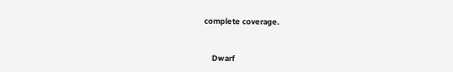complete coverage.


    Dwarf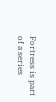Fortress is part of a series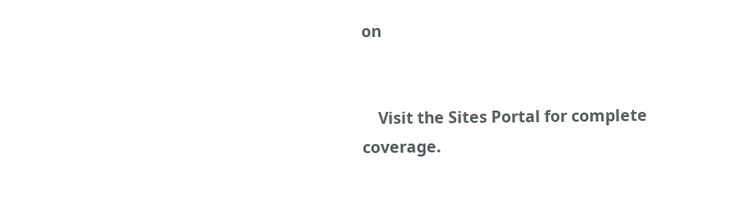on


    Visit the Sites Portal for complete coverage.